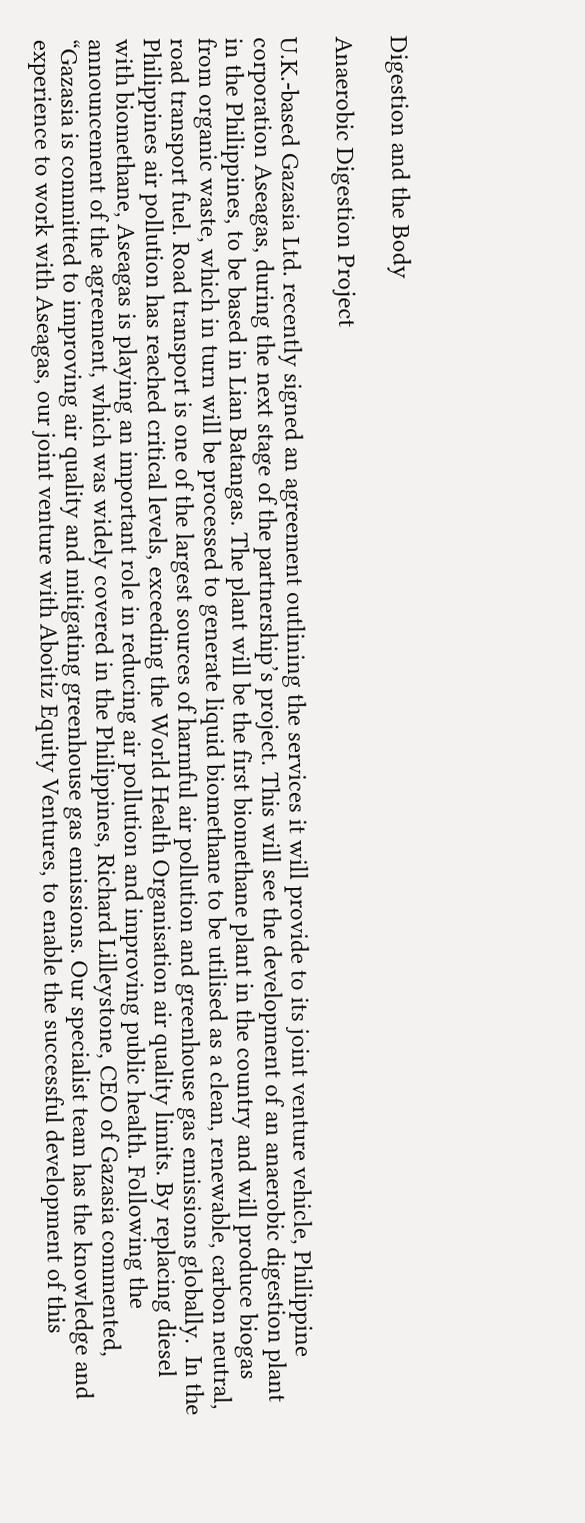Digestion and the Body

Anaerobic Digestion Project

U.K.-based Gazasia Ltd. recently signed an agreement outlining the services it will provide to its joint venture vehicle, Philippine corporation Aseagas, during the next stage of the partnership’s project. This will see the development of an anaerobic digestion plant in the Philippines, to be based in Lian Batangas. The plant will be the first biomethane plant in the country and will produce biogas from organic waste, which in turn will be processed to generate liquid biomethane to be utilised as a clean, renewable, carbon neutral, road transport fuel. Road transport is one of the largest sources of harmful air pollution and greenhouse gas emissions globally.  In the Philippines air pollution has reached critical levels, exceeding the World Health Organisation air quality limits. By replacing diesel with biomethane, Aseagas is playing an important role in reducing air pollution and improving public health. Following the announcement of the agreement, which was widely covered in the Philippines, Richard Lilleystone, CEO of Gazasia commented, “Gazasia is committed to improving air quality and mitigating greenhouse gas emissions. Our specialist team has the knowledge and experience to work with Aseagas, our joint venture with Aboitiz Equity Ventures, to enable the successful development of this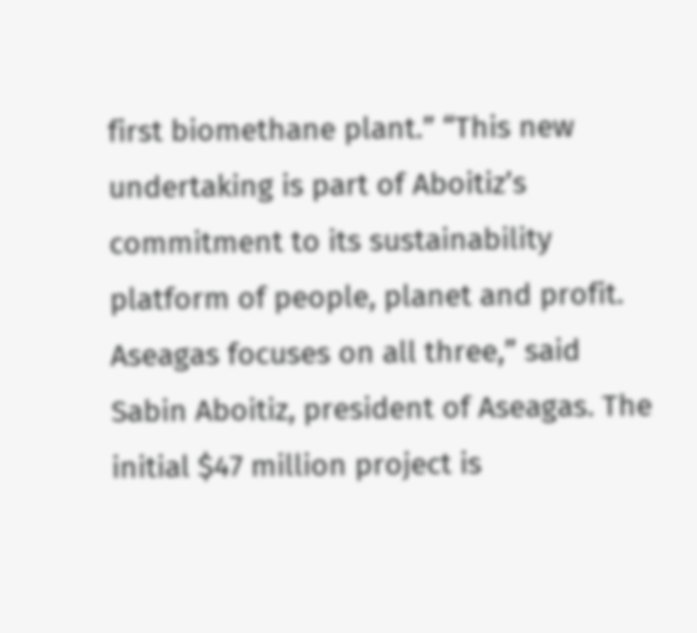first biomethane plant.” “This new undertaking is part of Aboitiz’s commitment to its sustainability platform of people, planet and profit. Aseagas focuses on all three,” said Sabin Aboitiz, president of Aseagas. The initial $47 million project is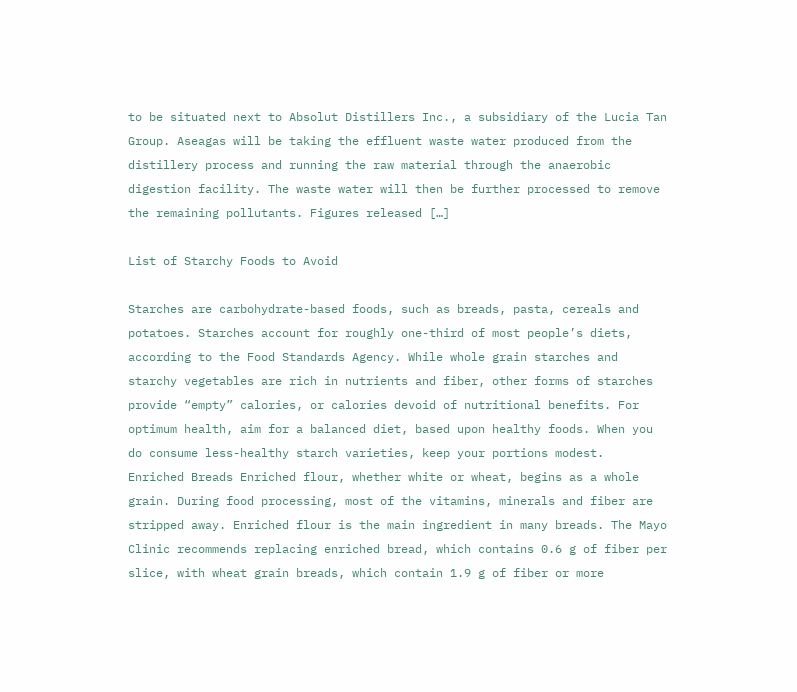to be situated next to Absolut Distillers Inc., a subsidiary of the Lucia Tan Group. Aseagas will be taking the effluent waste water produced from the distillery process and running the raw material through the anaerobic digestion facility. The waste water will then be further processed to remove the remaining pollutants. Figures released […]

List of Starchy Foods to Avoid

Starches are carbohydrate-based foods, such as breads, pasta, cereals and potatoes. Starches account for roughly one-third of most people’s diets, according to the Food Standards Agency. While whole grain starches and starchy vegetables are rich in nutrients and fiber, other forms of starches provide “empty” calories, or calories devoid of nutritional benefits. For optimum health, aim for a balanced diet, based upon healthy foods. When you do consume less-healthy starch varieties, keep your portions modest.   Enriched Breads Enriched flour, whether white or wheat, begins as a whole grain. During food processing, most of the vitamins, minerals and fiber are stripped away. Enriched flour is the main ingredient in many breads. The Mayo Clinic recommends replacing enriched bread, which contains 0.6 g of fiber per slice, with wheat grain breads, which contain 1.9 g of fiber or more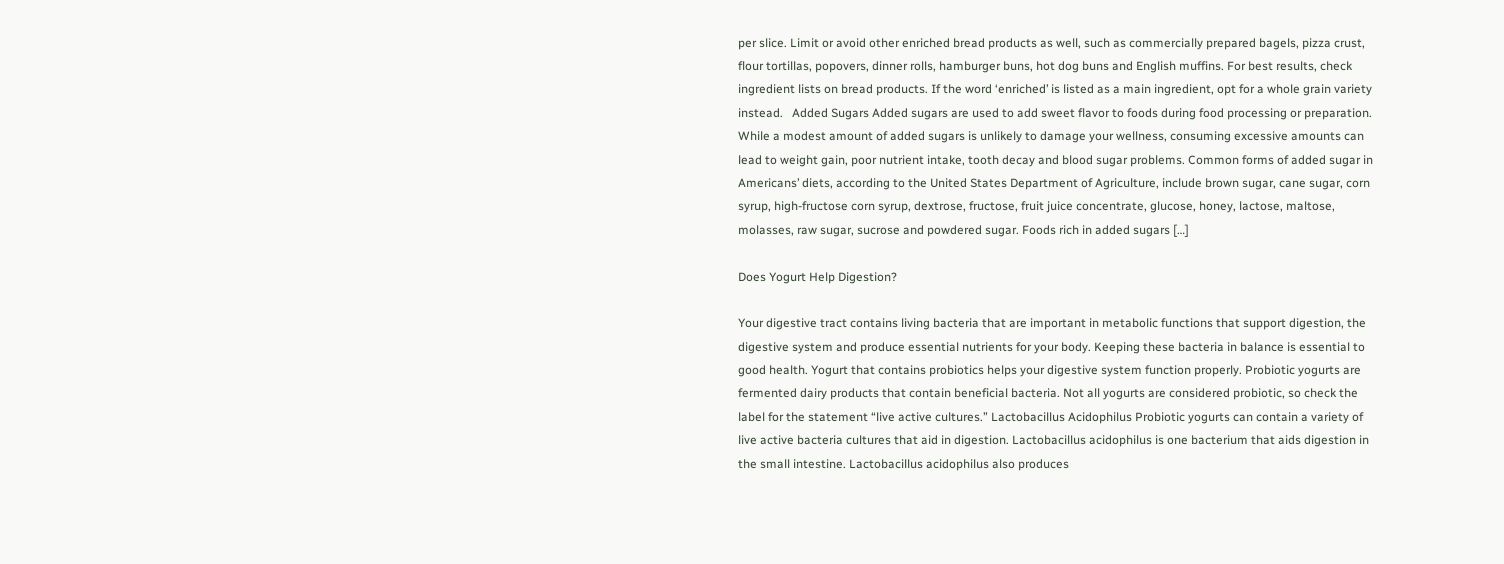per slice. Limit or avoid other enriched bread products as well, such as commercially prepared bagels, pizza crust, flour tortillas, popovers, dinner rolls, hamburger buns, hot dog buns and English muffins. For best results, check ingredient lists on bread products. If the word ‘enriched’ is listed as a main ingredient, opt for a whole grain variety instead.   Added Sugars Added sugars are used to add sweet flavor to foods during food processing or preparation. While a modest amount of added sugars is unlikely to damage your wellness, consuming excessive amounts can lead to weight gain, poor nutrient intake, tooth decay and blood sugar problems. Common forms of added sugar in Americans’ diets, according to the United States Department of Agriculture, include brown sugar, cane sugar, corn syrup, high-fructose corn syrup, dextrose, fructose, fruit juice concentrate, glucose, honey, lactose, maltose, molasses, raw sugar, sucrose and powdered sugar. Foods rich in added sugars […]

Does Yogurt Help Digestion?

Your digestive tract contains living bacteria that are important in metabolic functions that support digestion, the digestive system and produce essential nutrients for your body. Keeping these bacteria in balance is essential to good health. Yogurt that contains probiotics helps your digestive system function properly. Probiotic yogurts are fermented dairy products that contain beneficial bacteria. Not all yogurts are considered probiotic, so check the label for the statement “live active cultures.” Lactobacillus Acidophilus Probiotic yogurts can contain a variety of live active bacteria cultures that aid in digestion. Lactobacillus acidophilus is one bacterium that aids digestion in the small intestine. Lactobacillus acidophilus also produces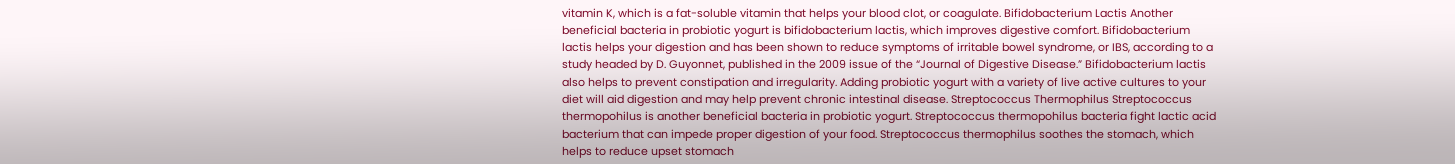vitamin K, which is a fat-soluble vitamin that helps your blood clot, or coagulate. Bifidobacterium Lactis Another beneficial bacteria in probiotic yogurt is bifidobacterium lactis, which improves digestive comfort. Bifidobacterium lactis helps your digestion and has been shown to reduce symptoms of irritable bowel syndrome, or IBS, according to a study headed by D. Guyonnet, published in the 2009 issue of the “Journal of Digestive Disease.” Bifidobacterium lactis also helps to prevent constipation and irregularity. Adding probiotic yogurt with a variety of live active cultures to your diet will aid digestion and may help prevent chronic intestinal disease. Streptococcus Thermophilus Streptococcus thermopohilus is another beneficial bacteria in probiotic yogurt. Streptococcus thermopohilus bacteria fight lactic acid bacterium that can impede proper digestion of your food. Streptococcus thermophilus soothes the stomach, which helps to reduce upset stomach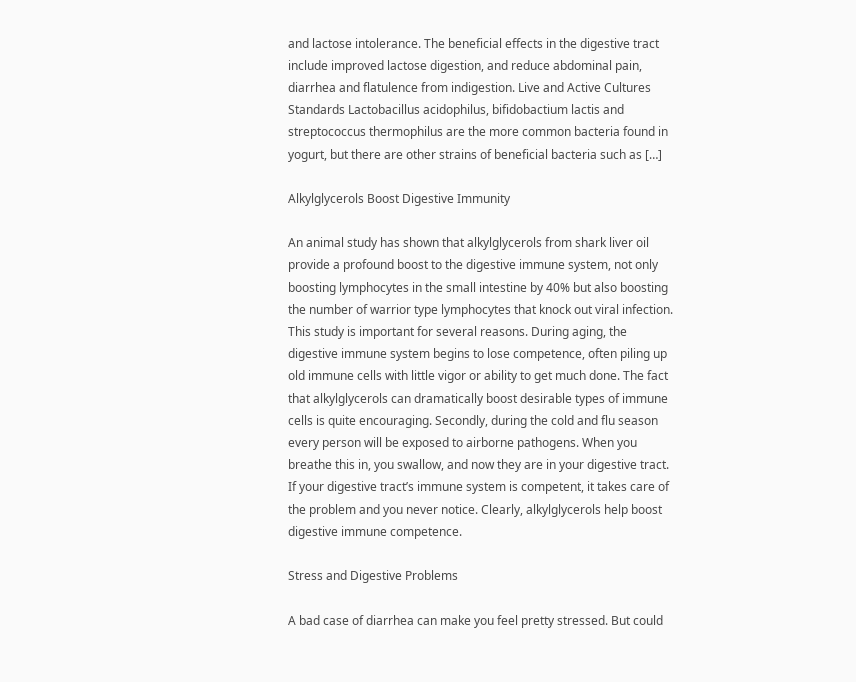and lactose intolerance. The beneficial effects in the digestive tract include improved lactose digestion, and reduce abdominal pain, diarrhea and flatulence from indigestion. Live and Active Cultures Standards Lactobacillus acidophilus, bifidobactium lactis and streptococcus thermophilus are the more common bacteria found in yogurt, but there are other strains of beneficial bacteria such as […]

Alkylglycerols Boost Digestive Immunity

An animal study has shown that alkylglycerols from shark liver oil provide a profound boost to the digestive immune system, not only boosting lymphocytes in the small intestine by 40% but also boosting the number of warrior type lymphocytes that knock out viral infection. This study is important for several reasons. During aging, the digestive immune system begins to lose competence, often piling up old immune cells with little vigor or ability to get much done. The fact that alkylglycerols can dramatically boost desirable types of immune cells is quite encouraging. Secondly, during the cold and flu season every person will be exposed to airborne pathogens. When you breathe this in, you swallow, and now they are in your digestive tract. If your digestive tract’s immune system is competent, it takes care of the problem and you never notice. Clearly, alkylglycerols help boost digestive immune competence.

Stress and Digestive Problems

A bad case of diarrhea can make you feel pretty stressed. But could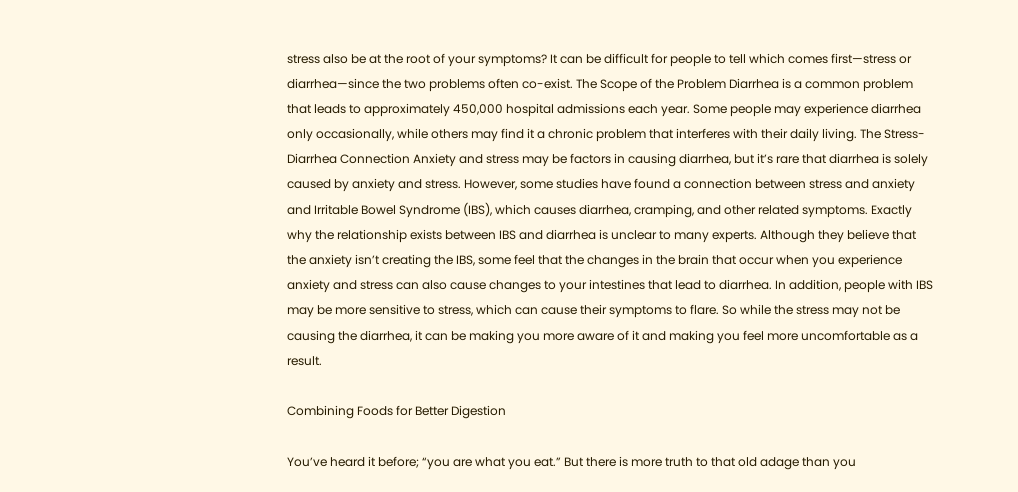stress also be at the root of your symptoms? It can be difficult for people to tell which comes first—stress or diarrhea—since the two problems often co-exist. The Scope of the Problem Diarrhea is a common problem that leads to approximately 450,000 hospital admissions each year. Some people may experience diarrhea only occasionally, while others may find it a chronic problem that interferes with their daily living. The Stress-Diarrhea Connection Anxiety and stress may be factors in causing diarrhea, but it’s rare that diarrhea is solely caused by anxiety and stress. However, some studies have found a connection between stress and anxiety and Irritable Bowel Syndrome (IBS), which causes diarrhea, cramping, and other related symptoms. Exactly why the relationship exists between IBS and diarrhea is unclear to many experts. Although they believe that the anxiety isn’t creating the IBS, some feel that the changes in the brain that occur when you experience anxiety and stress can also cause changes to your intestines that lead to diarrhea. In addition, people with IBS may be more sensitive to stress, which can cause their symptoms to flare. So while the stress may not be causing the diarrhea, it can be making you more aware of it and making you feel more uncomfortable as a result.

Combining Foods for Better Digestion

You’ve heard it before; “you are what you eat.” But there is more truth to that old adage than you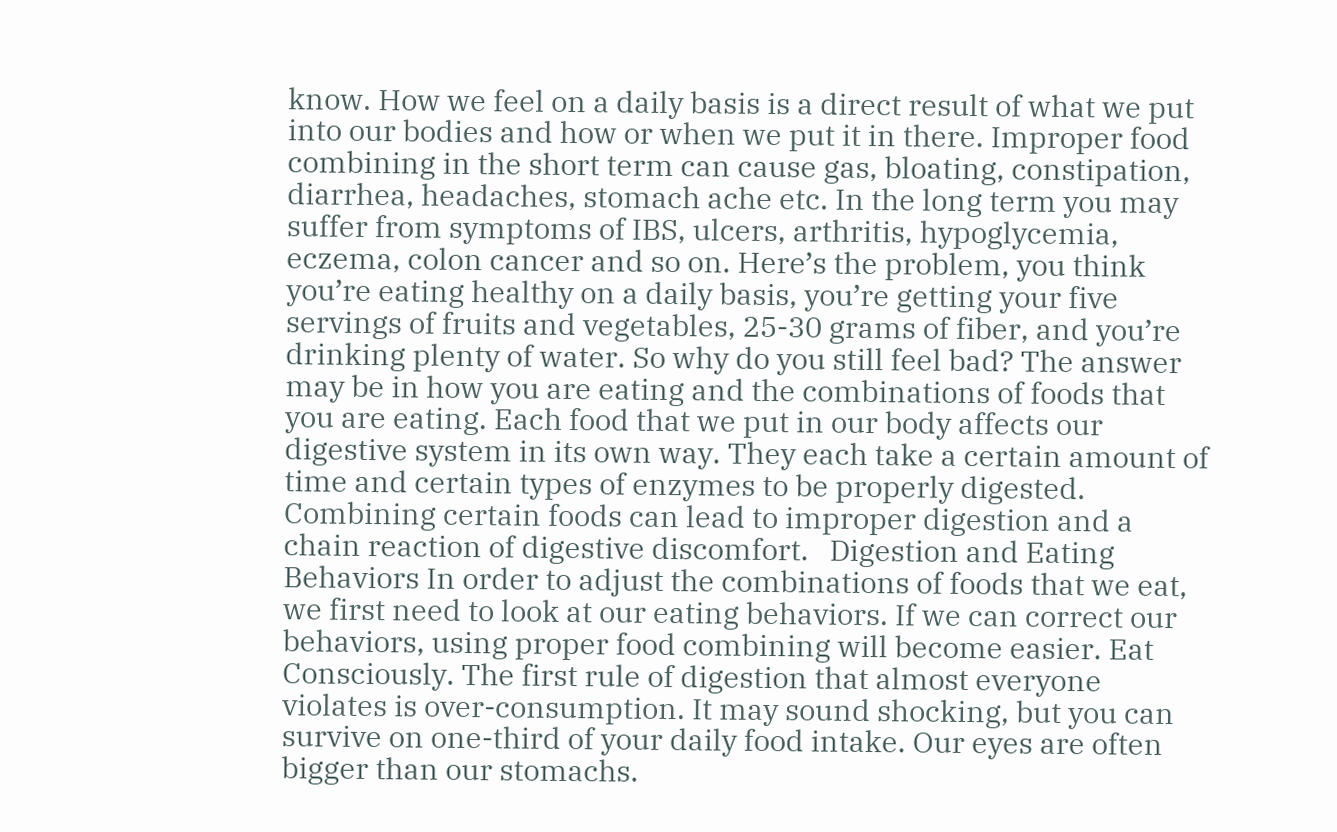know. How we feel on a daily basis is a direct result of what we put into our bodies and how or when we put it in there. Improper food combining in the short term can cause gas, bloating, constipation, diarrhea, headaches, stomach ache etc. In the long term you may suffer from symptoms of IBS, ulcers, arthritis, hypoglycemia, eczema, colon cancer and so on. Here’s the problem, you think you’re eating healthy on a daily basis, you’re getting your five servings of fruits and vegetables, 25-30 grams of fiber, and you’re drinking plenty of water. So why do you still feel bad? The answer may be in how you are eating and the combinations of foods that you are eating. Each food that we put in our body affects our digestive system in its own way. They each take a certain amount of time and certain types of enzymes to be properly digested. Combining certain foods can lead to improper digestion and a chain reaction of digestive discomfort.   Digestion and Eating Behaviors In order to adjust the combinations of foods that we eat, we first need to look at our eating behaviors. If we can correct our behaviors, using proper food combining will become easier. Eat Consciously. The first rule of digestion that almost everyone violates is over-consumption. It may sound shocking, but you can survive on one-third of your daily food intake. Our eyes are often bigger than our stomachs.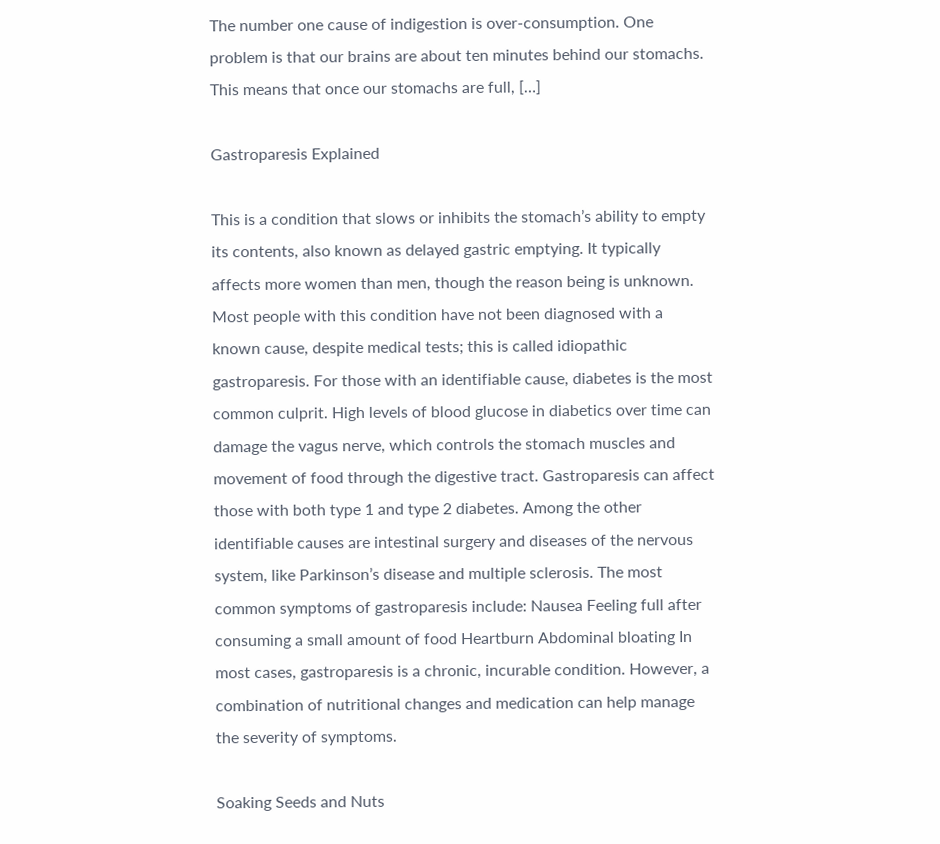The number one cause of indigestion is over-consumption. One problem is that our brains are about ten minutes behind our stomachs. This means that once our stomachs are full, […]

Gastroparesis Explained

This is a condition that slows or inhibits the stomach’s ability to empty its contents, also known as delayed gastric emptying. It typically affects more women than men, though the reason being is unknown. Most people with this condition have not been diagnosed with a known cause, despite medical tests; this is called idiopathic gastroparesis. For those with an identifiable cause, diabetes is the most common culprit. High levels of blood glucose in diabetics over time can damage the vagus nerve, which controls the stomach muscles and movement of food through the digestive tract. Gastroparesis can affect those with both type 1 and type 2 diabetes. Among the other identifiable causes are intestinal surgery and diseases of the nervous system, like Parkinson’s disease and multiple sclerosis. The most common symptoms of gastroparesis include: Nausea Feeling full after consuming a small amount of food Heartburn Abdominal bloating In most cases, gastroparesis is a chronic, incurable condition. However, a combination of nutritional changes and medication can help manage the severity of symptoms.

Soaking Seeds and Nuts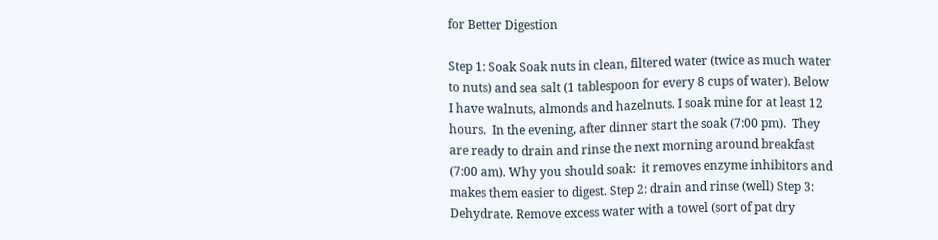for Better Digestion

Step 1: Soak Soak nuts in clean, filtered water (twice as much water to nuts) and sea salt (1 tablespoon for every 8 cups of water). Below I have walnuts, almonds and hazelnuts. I soak mine for at least 12 hours.  In the evening, after dinner start the soak (7:00 pm).  They are ready to drain and rinse the next morning around breakfast (7:00 am). Why you should soak:  it removes enzyme inhibitors and makes them easier to digest. Step 2: drain and rinse (well) Step 3: Dehydrate. Remove excess water with a towel (sort of pat dry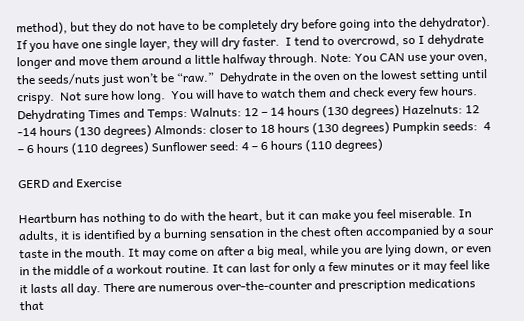method), but they do not have to be completely dry before going into the dehydrator). If you have one single layer, they will dry faster.  I tend to overcrowd, so I dehydrate longer and move them around a little halfway through. Note: You CAN use your oven, the seeds/nuts just won’t be “raw.”  Dehydrate in the oven on the lowest setting until crispy.  Not sure how long.  You will have to watch them and check every few hours. Dehydrating Times and Temps: Walnuts: 12 – 14 hours (130 degrees) Hazelnuts: 12 -14 hours (130 degrees) Almonds: closer to 18 hours (130 degrees) Pumpkin seeds:  4 – 6 hours (110 degrees) Sunflower seed: 4 – 6 hours (110 degrees)

GERD and Exercise

Heartburn has nothing to do with the heart, but it can make you feel miserable. In adults, it is identified by a burning sensation in the chest often accompanied by a sour taste in the mouth. It may come on after a big meal, while you are lying down, or even in the middle of a workout routine. It can last for only a few minutes or it may feel like it lasts all day. There are numerous over-the-counter and prescription medications that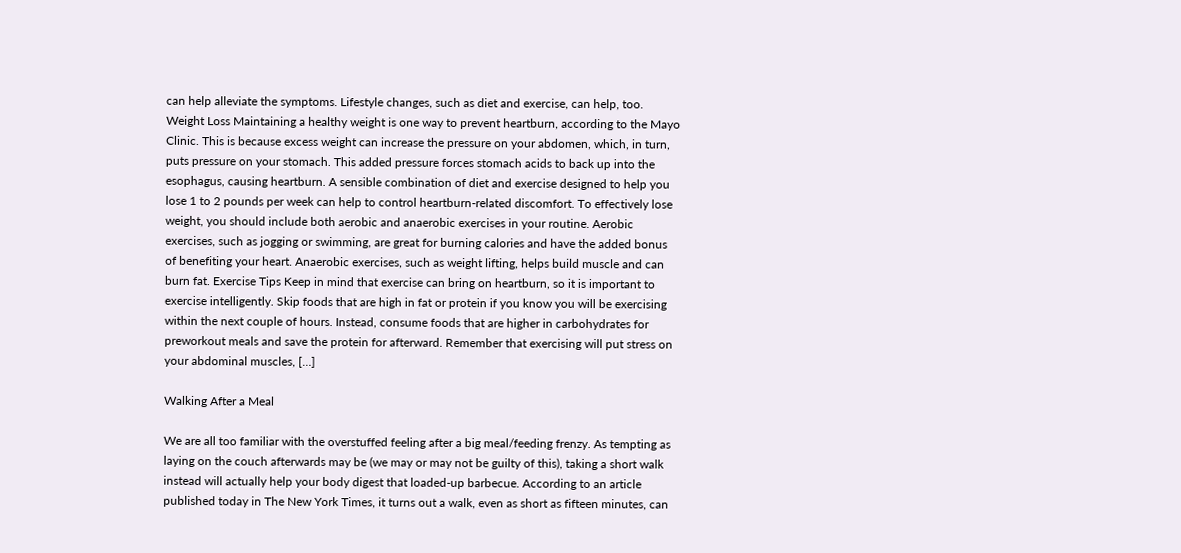can help alleviate the symptoms. Lifestyle changes, such as diet and exercise, can help, too. Weight Loss Maintaining a healthy weight is one way to prevent heartburn, according to the Mayo Clinic. This is because excess weight can increase the pressure on your abdomen, which, in turn, puts pressure on your stomach. This added pressure forces stomach acids to back up into the esophagus, causing heartburn. A sensible combination of diet and exercise designed to help you lose 1 to 2 pounds per week can help to control heartburn-related discomfort. To effectively lose weight, you should include both aerobic and anaerobic exercises in your routine. Aerobic exercises, such as jogging or swimming, are great for burning calories and have the added bonus of benefiting your heart. Anaerobic exercises, such as weight lifting, helps build muscle and can burn fat. Exercise Tips Keep in mind that exercise can bring on heartburn, so it is important to exercise intelligently. Skip foods that are high in fat or protein if you know you will be exercising within the next couple of hours. Instead, consume foods that are higher in carbohydrates for preworkout meals and save the protein for afterward. Remember that exercising will put stress on your abdominal muscles, […]

Walking After a Meal

We are all too familiar with the overstuffed feeling after a big meal/feeding frenzy. As tempting as laying on the couch afterwards may be (we may or may not be guilty of this), taking a short walk instead will actually help your body digest that loaded-up barbecue. According to an article published today in The New York Times, it turns out a walk, even as short as fifteen minutes, can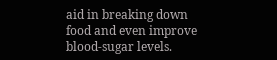aid in breaking down food and even improve blood-sugar levels.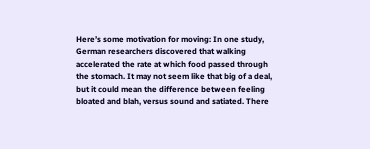Here’s some motivation for moving: In one study, German researchers discovered that walking accelerated the rate at which food passed through the stomach. It may not seem like that big of a deal, but it could mean the difference between feeling bloated and blah, versus sound and satiated. There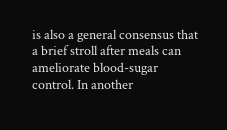is also a general consensus that a brief stroll after meals can ameliorate blood-sugar control. In another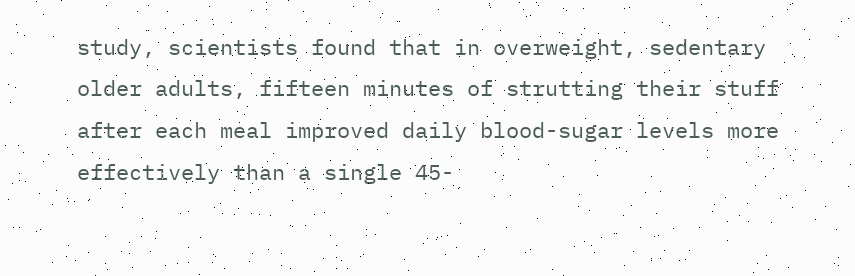study, scientists found that in overweight, sedentary older adults, fifteen minutes of strutting their stuff after each meal improved daily blood-sugar levels more effectively than a single 45-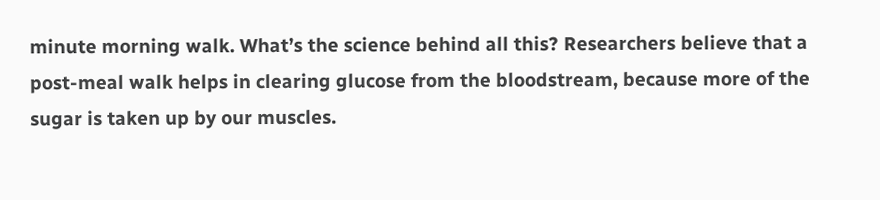minute morning walk. What’s the science behind all this? Researchers believe that a post-meal walk helps in clearing glucose from the bloodstream, because more of the sugar is taken up by our muscles.